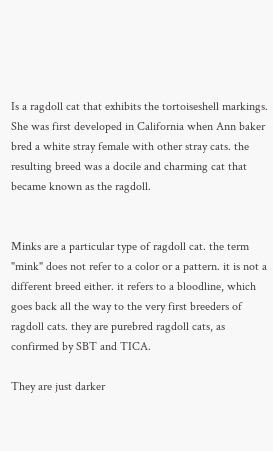Is a ragdoll cat that exhibits the tortoiseshell markings. She was first developed in California when Ann baker bred a white stray female with other stray cats. the resulting breed was a docile and charming cat that became known as the ragdoll.


Minks are a particular type of ragdoll cat. the term "mink" does not refer to a color or a pattern. it is not a different breed either. it refers to a bloodline, which goes back all the way to the very first breeders of ragdoll cats. they are purebred ragdoll cats, as confirmed by SBT and TICA.

They are just darker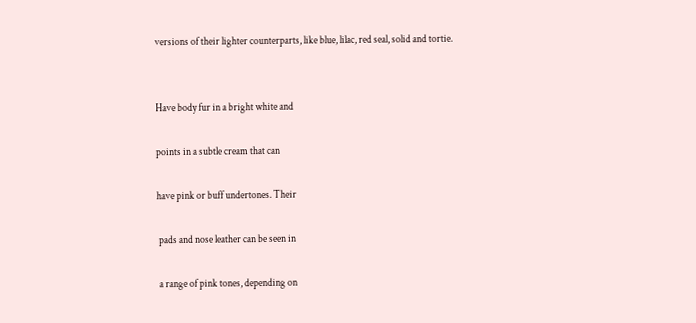versions of their lighter counterparts, like blue, lilac, red seal, solid and tortie.


Have body fur in a bright white and

points in a subtle cream that can

have pink or buff undertones. Their

 pads and nose leather can be seen in

 a range of pink tones, depending on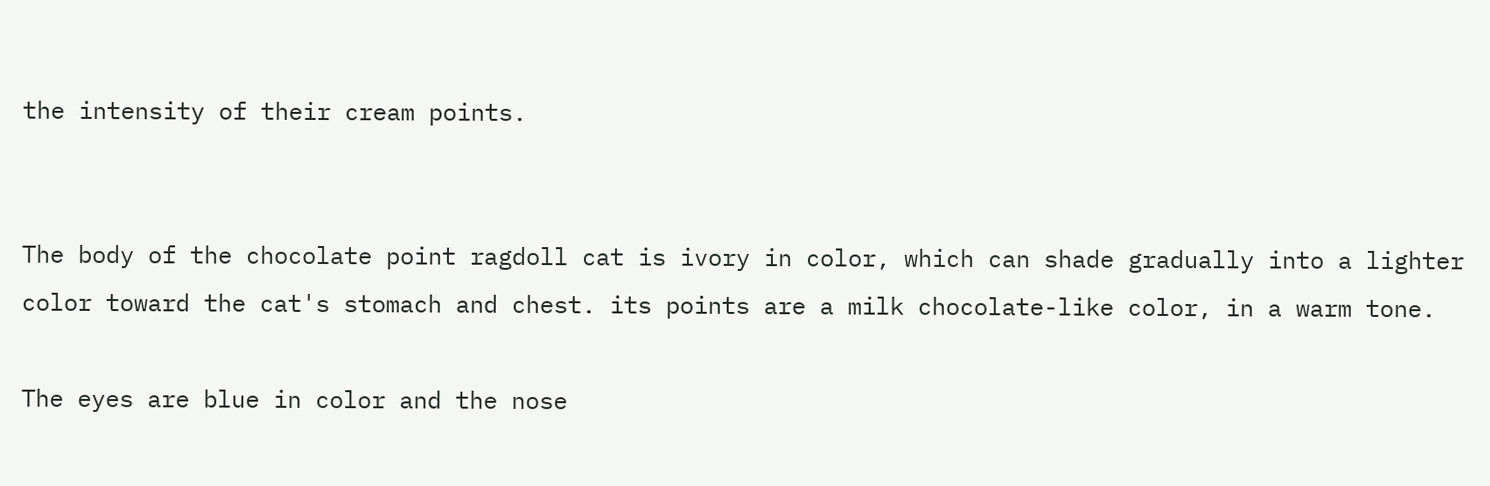the intensity of their cream points.


The body of the chocolate point ragdoll cat is ivory in color, which can shade gradually into a lighter color toward the cat's stomach and chest. its points are a milk chocolate-like color, in a warm tone.

The eyes are blue in color and the nose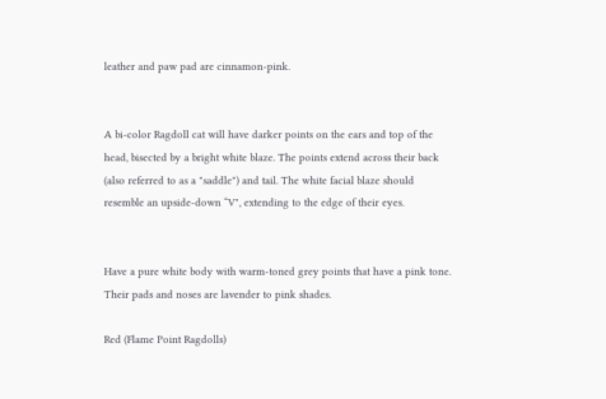leather and paw pad are cinnamon-pink.


A bi-color Ragdoll cat will have darker points on the ears and top of the head, bisected by a bright white blaze. The points extend across their back (also referred to as a "saddle") and tail. The white facial blaze should resemble an upside-down “V", extending to the edge of their eyes.


Have a pure white body with warm-toned grey points that have a pink tone. Their pads and noses are lavender to pink shades.

Red (Flame Point Ragdolls)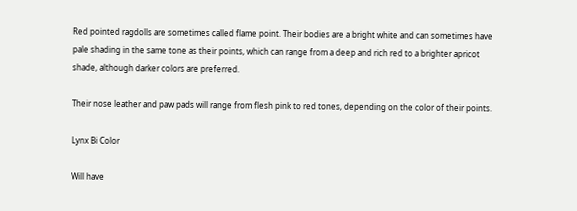Red pointed ragdolls are sometimes called flame point. Their bodies are a bright white and can sometimes have pale shading in the same tone as their points, which can range from a deep and rich red to a brighter apricot shade, although darker colors are preferred.

Their nose leather and paw pads will range from flesh pink to red tones, depending on the color of their points.

Lynx Bi Color

Will have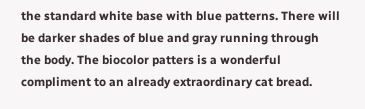the standard white base with blue patterns. There will be darker shades of blue and gray running through the body. The biocolor patters is a wonderful compliment to an already extraordinary cat bread.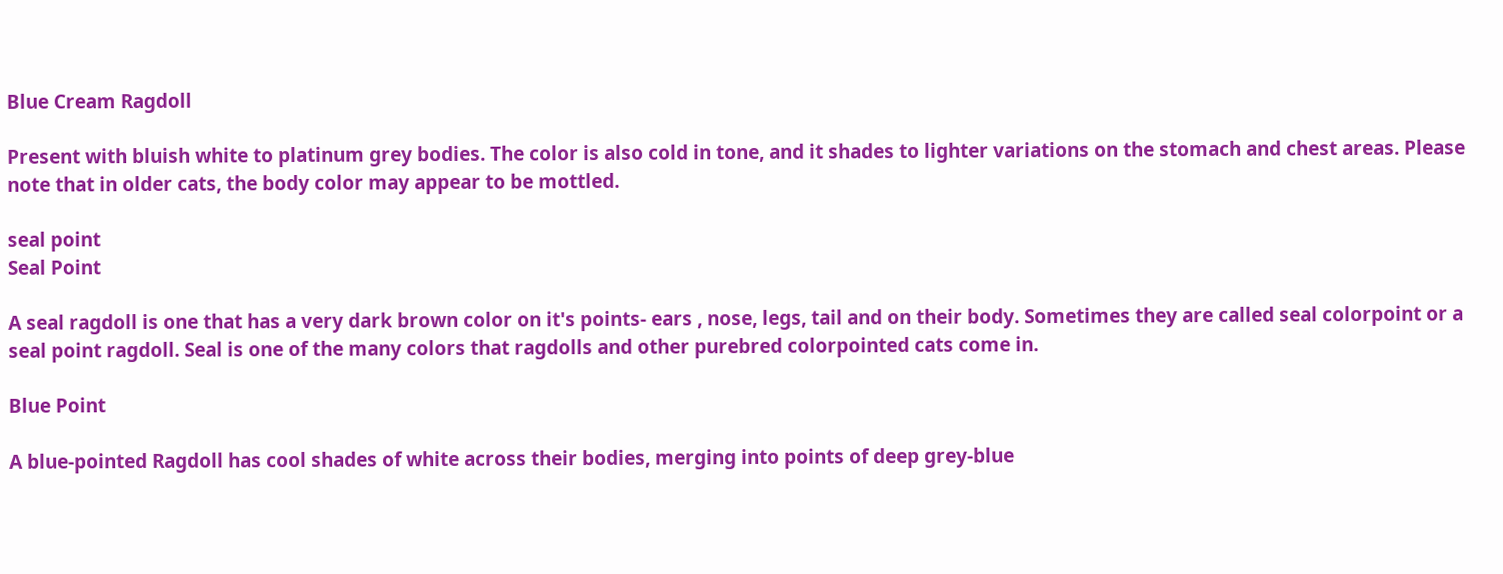Blue Cream Ragdoll

Present with bluish white to platinum grey bodies. The color is also cold in tone, and it shades to lighter variations on the stomach and chest areas. Please note that in older cats, the body color may appear to be mottled.

seal point
Seal Point

A seal ragdoll is one that has a very dark brown color on it's points- ears , nose, legs, tail and on their body. Sometimes they are called seal colorpoint or a seal point ragdoll. Seal is one of the many colors that ragdolls and other purebred colorpointed cats come in.

Blue Point

A blue-pointed Ragdoll has cool shades of white across their bodies, merging into points of deep grey-blue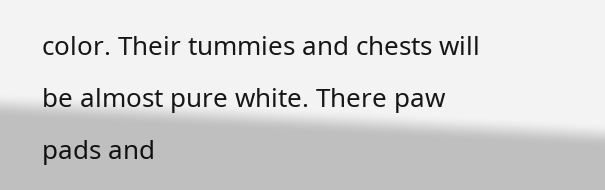color. Their tummies and chests will be almost pure white. There paw pads and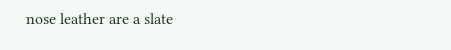nose leather are a slate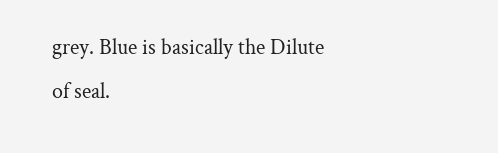grey. Blue is basically the Dilute of seal.